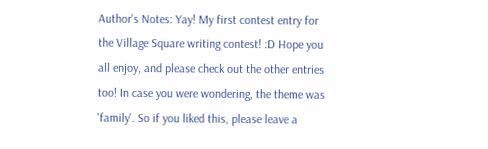Author's Notes: Yay! My first contest entry for the Village Square writing contest! :D Hope you all enjoy, and please check out the other entries too! In case you were wondering, the theme was 'family'. So if you liked this, please leave a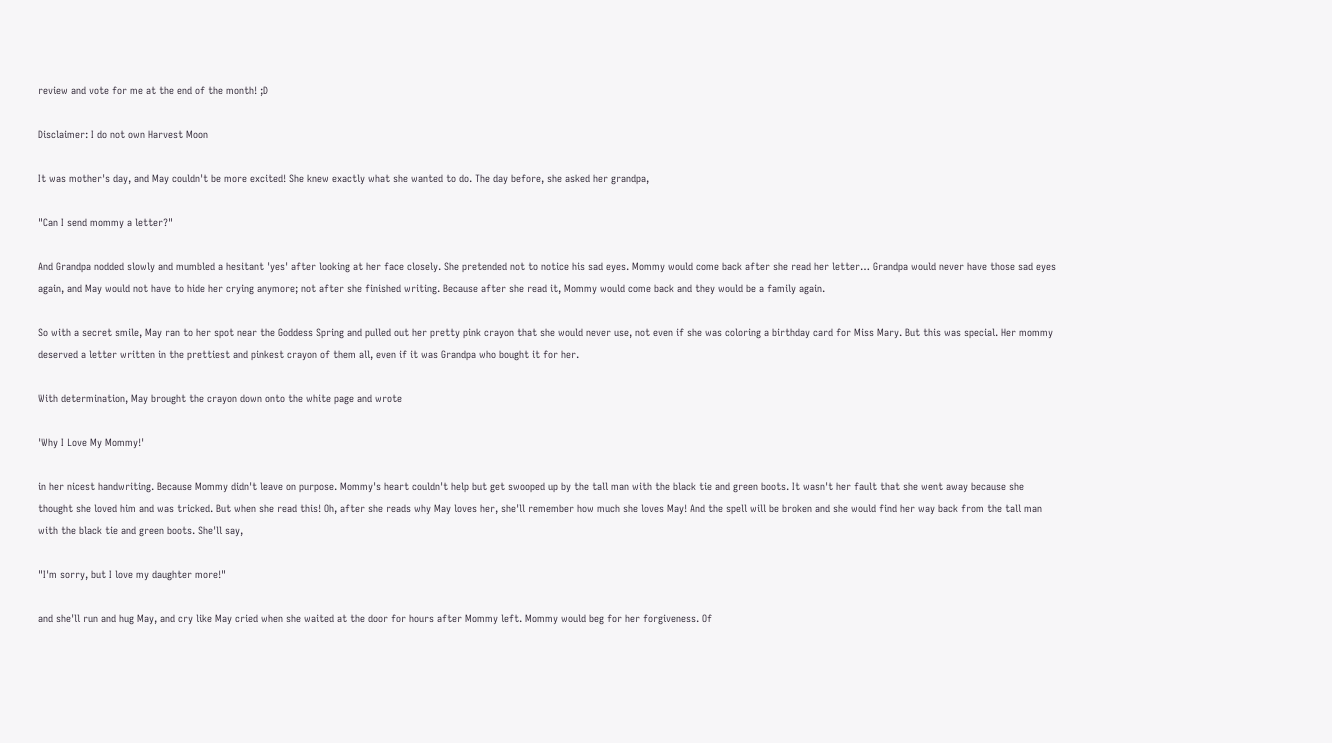review and vote for me at the end of the month! ;D

Disclaimer: I do not own Harvest Moon

It was mother's day, and May couldn't be more excited! She knew exactly what she wanted to do. The day before, she asked her grandpa,

"Can I send mommy a letter?"

And Grandpa nodded slowly and mumbled a hesitant 'yes' after looking at her face closely. She pretended not to notice his sad eyes. Mommy would come back after she read her letter… Grandpa would never have those sad eyes again, and May would not have to hide her crying anymore; not after she finished writing. Because after she read it, Mommy would come back and they would be a family again.

So with a secret smile, May ran to her spot near the Goddess Spring and pulled out her pretty pink crayon that she would never use, not even if she was coloring a birthday card for Miss Mary. But this was special. Her mommy deserved a letter written in the prettiest and pinkest crayon of them all, even if it was Grandpa who bought it for her.

With determination, May brought the crayon down onto the white page and wrote

'Why I Love My Mommy!'

in her nicest handwriting. Because Mommy didn't leave on purpose. Mommy's heart couldn't help but get swooped up by the tall man with the black tie and green boots. It wasn't her fault that she went away because she thought she loved him and was tricked. But when she read this! Oh, after she reads why May loves her, she'll remember how much she loves May! And the spell will be broken and she would find her way back from the tall man with the black tie and green boots. She'll say,

"I'm sorry, but I love my daughter more!"

and she'll run and hug May, and cry like May cried when she waited at the door for hours after Mommy left. Mommy would beg for her forgiveness. Of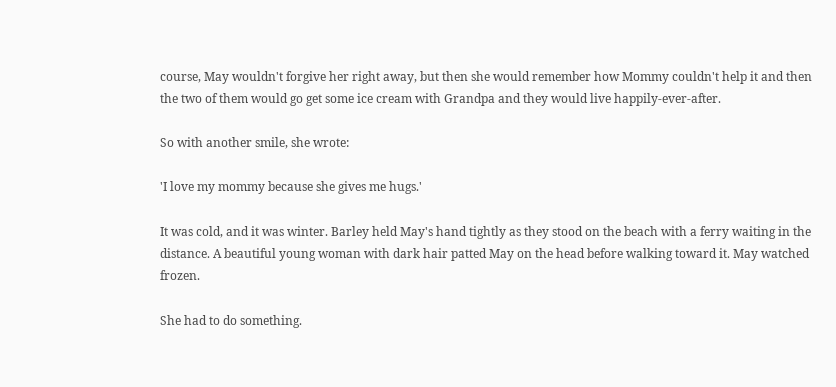course, May wouldn't forgive her right away, but then she would remember how Mommy couldn't help it and then the two of them would go get some ice cream with Grandpa and they would live happily-ever-after.

So with another smile, she wrote:

'I love my mommy because she gives me hugs.'

It was cold, and it was winter. Barley held May's hand tightly as they stood on the beach with a ferry waiting in the distance. A beautiful young woman with dark hair patted May on the head before walking toward it. May watched frozen.

She had to do something.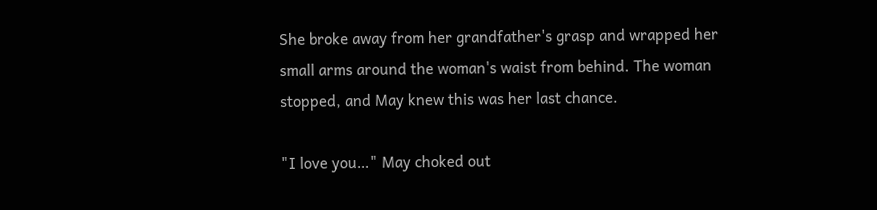She broke away from her grandfather's grasp and wrapped her small arms around the woman's waist from behind. The woman stopped, and May knew this was her last chance.

"I love you…" May choked out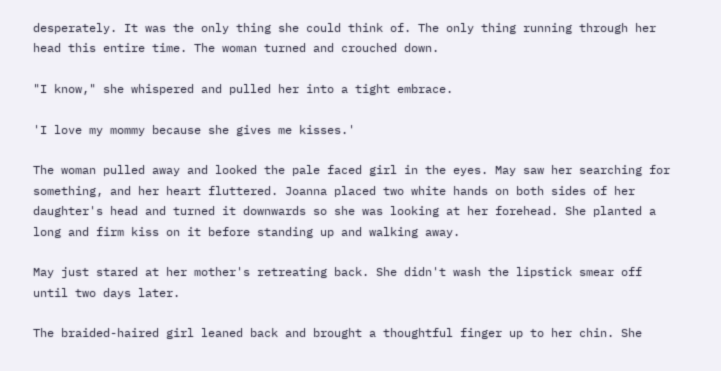desperately. It was the only thing she could think of. The only thing running through her head this entire time. The woman turned and crouched down.

"I know," she whispered and pulled her into a tight embrace.

'I love my mommy because she gives me kisses.'

The woman pulled away and looked the pale faced girl in the eyes. May saw her searching for something, and her heart fluttered. Joanna placed two white hands on both sides of her daughter's head and turned it downwards so she was looking at her forehead. She planted a long and firm kiss on it before standing up and walking away.

May just stared at her mother's retreating back. She didn't wash the lipstick smear off until two days later.

The braided-haired girl leaned back and brought a thoughtful finger up to her chin. She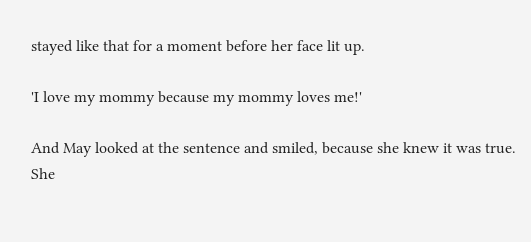stayed like that for a moment before her face lit up.

'I love my mommy because my mommy loves me!'

And May looked at the sentence and smiled, because she knew it was true. She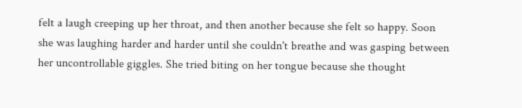felt a laugh creeping up her throat, and then another because she felt so happy. Soon she was laughing harder and harder until she couldn't breathe and was gasping between her uncontrollable giggles. She tried biting on her tongue because she thought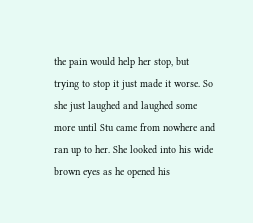the pain would help her stop, but trying to stop it just made it worse. So she just laughed and laughed some more until Stu came from nowhere and ran up to her. She looked into his wide brown eyes as he opened his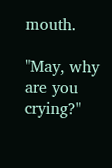mouth.

"May, why are you crying?"